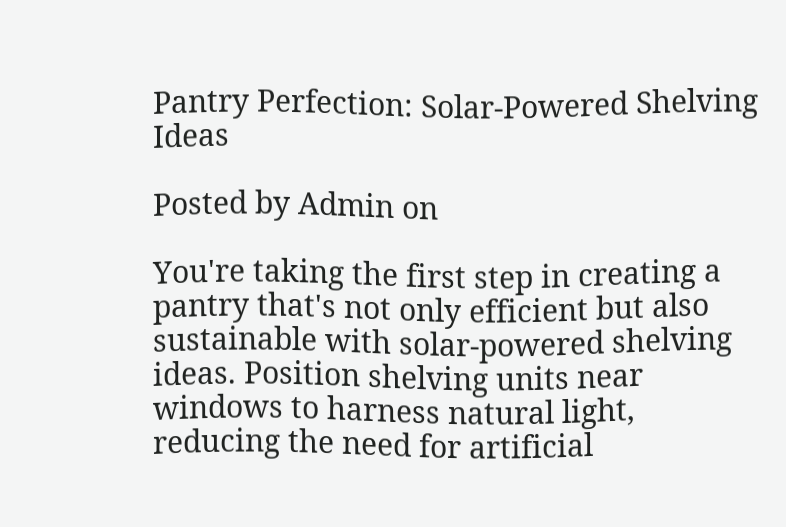Pantry Perfection: Solar-Powered Shelving Ideas

Posted by Admin on

You're taking the first step in creating a pantry that's not only efficient but also sustainable with solar-powered shelving ideas. Position shelving units near windows to harness natural light, reducing the need for artificial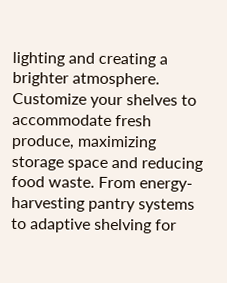lighting and creating a brighter atmosphere. Customize your shelves to accommodate fresh produce, maximizing storage space and reducing food waste. From energy-harvesting pantry systems to adaptive shelving for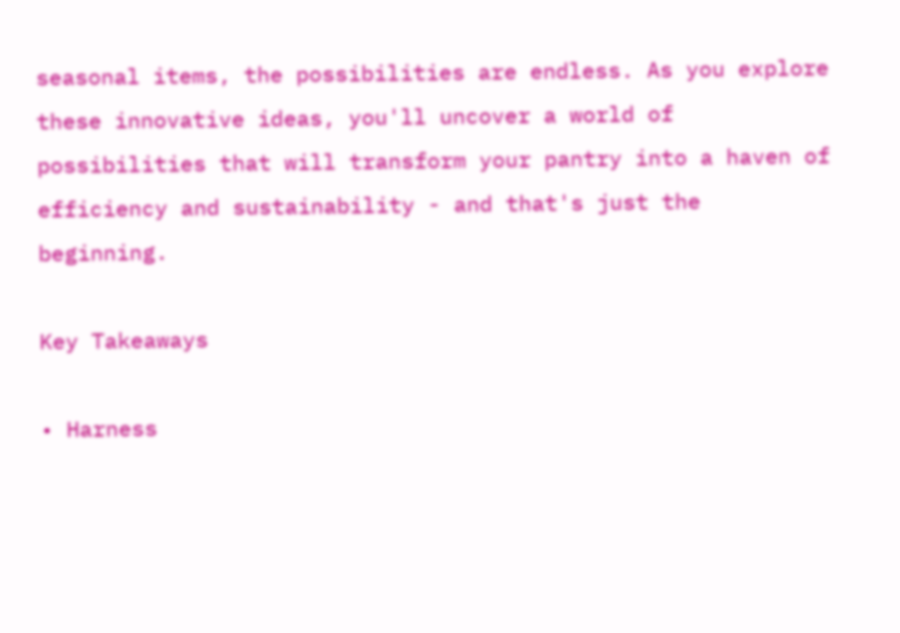seasonal items, the possibilities are endless. As you explore these innovative ideas, you'll uncover a world of possibilities that will transform your pantry into a haven of efficiency and sustainability - and that's just the beginning.

Key Takeaways

• Harness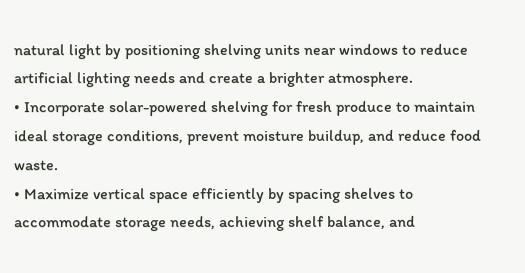natural light by positioning shelving units near windows to reduce artificial lighting needs and create a brighter atmosphere.
• Incorporate solar-powered shelving for fresh produce to maintain ideal storage conditions, prevent moisture buildup, and reduce food waste.
• Maximize vertical space efficiently by spacing shelves to accommodate storage needs, achieving shelf balance, and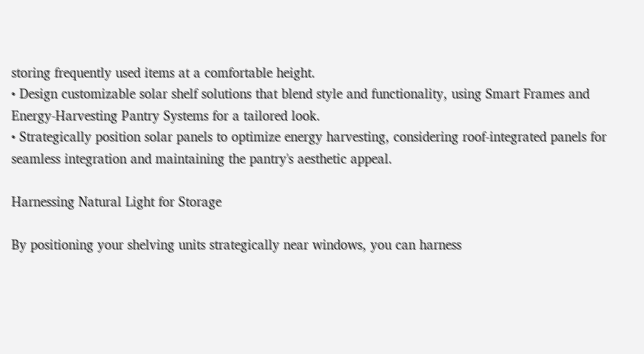storing frequently used items at a comfortable height.
• Design customizable solar shelf solutions that blend style and functionality, using Smart Frames and Energy-Harvesting Pantry Systems for a tailored look.
• Strategically position solar panels to optimize energy harvesting, considering roof-integrated panels for seamless integration and maintaining the pantry's aesthetic appeal.

Harnessing Natural Light for Storage

By positioning your shelving units strategically near windows, you can harness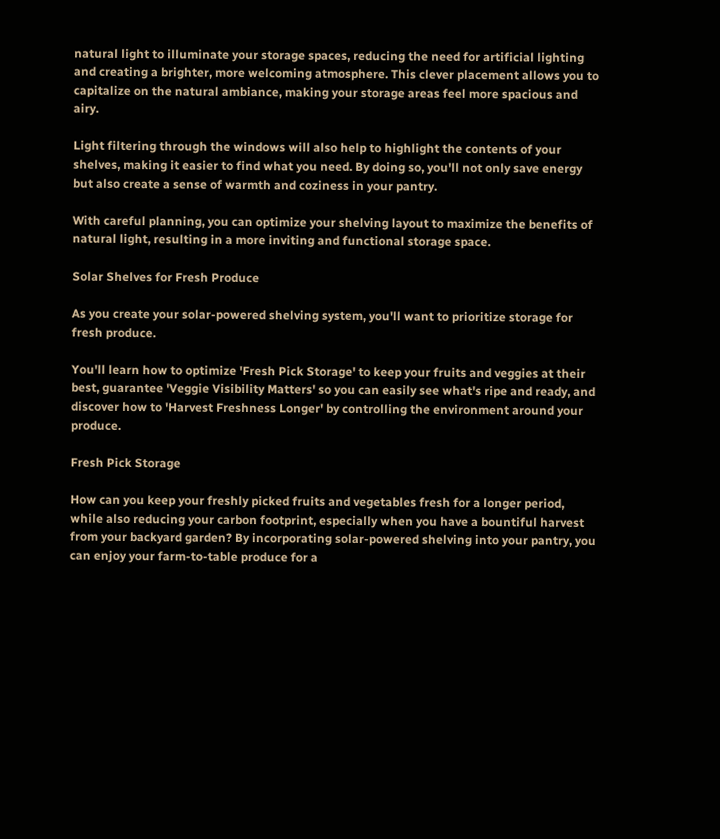natural light to illuminate your storage spaces, reducing the need for artificial lighting and creating a brighter, more welcoming atmosphere. This clever placement allows you to capitalize on the natural ambiance, making your storage areas feel more spacious and airy.

Light filtering through the windows will also help to highlight the contents of your shelves, making it easier to find what you need. By doing so, you'll not only save energy but also create a sense of warmth and coziness in your pantry.

With careful planning, you can optimize your shelving layout to maximize the benefits of natural light, resulting in a more inviting and functional storage space.

Solar Shelves for Fresh Produce

As you create your solar-powered shelving system, you'll want to prioritize storage for fresh produce.

You'll learn how to optimize 'Fresh Pick Storage' to keep your fruits and veggies at their best, guarantee 'Veggie Visibility Matters' so you can easily see what's ripe and ready, and discover how to 'Harvest Freshness Longer' by controlling the environment around your produce.

Fresh Pick Storage

How can you keep your freshly picked fruits and vegetables fresh for a longer period, while also reducing your carbon footprint, especially when you have a bountiful harvest from your backyard garden? By incorporating solar-powered shelving into your pantry, you can enjoy your farm-to-table produce for a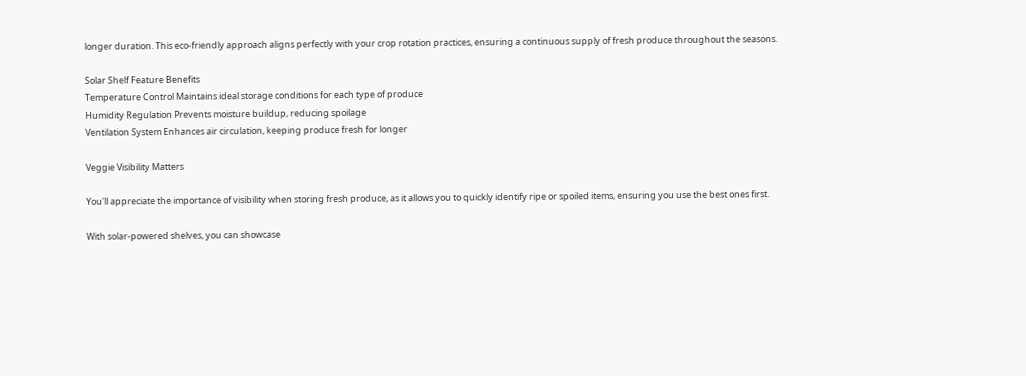longer duration. This eco-friendly approach aligns perfectly with your crop rotation practices, ensuring a continuous supply of fresh produce throughout the seasons.

Solar Shelf Feature Benefits
Temperature Control Maintains ideal storage conditions for each type of produce
Humidity Regulation Prevents moisture buildup, reducing spoilage
Ventilation System Enhances air circulation, keeping produce fresh for longer

Veggie Visibility Matters

You'll appreciate the importance of visibility when storing fresh produce, as it allows you to quickly identify ripe or spoiled items, ensuring you use the best ones first.

With solar-powered shelves, you can showcase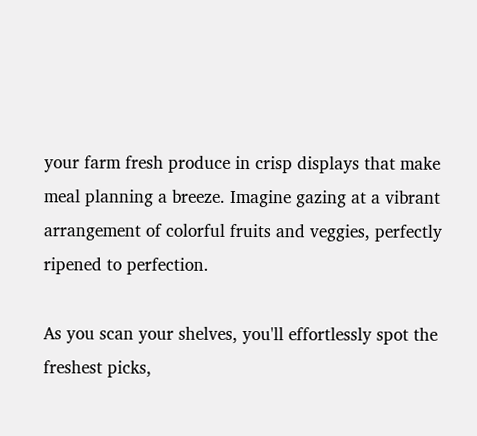your farm fresh produce in crisp displays that make meal planning a breeze. Imagine gazing at a vibrant arrangement of colorful fruits and veggies, perfectly ripened to perfection.

As you scan your shelves, you'll effortlessly spot the freshest picks,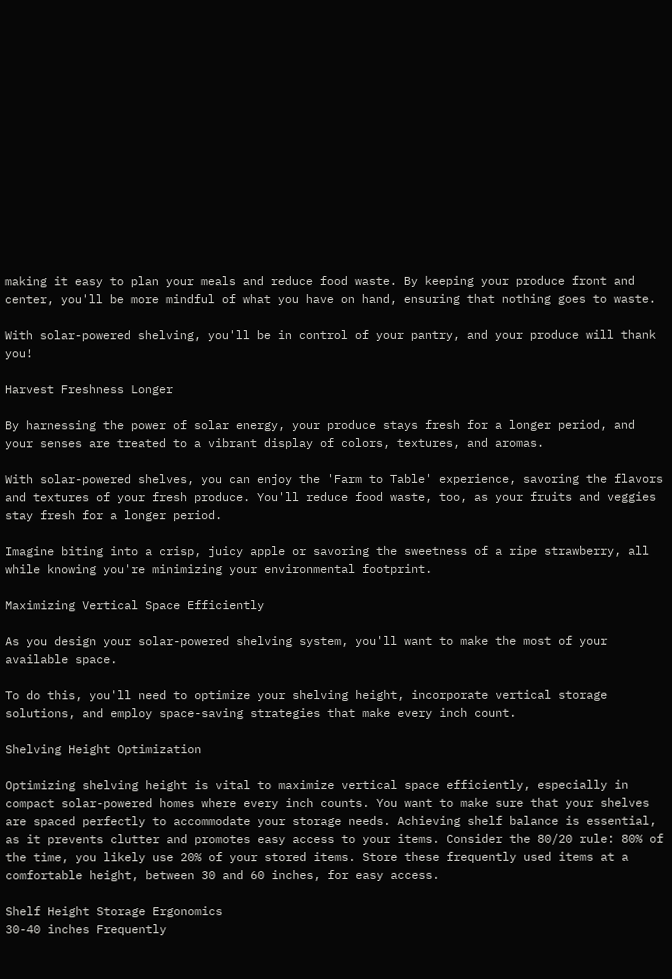making it easy to plan your meals and reduce food waste. By keeping your produce front and center, you'll be more mindful of what you have on hand, ensuring that nothing goes to waste.

With solar-powered shelving, you'll be in control of your pantry, and your produce will thank you!

Harvest Freshness Longer

By harnessing the power of solar energy, your produce stays fresh for a longer period, and your senses are treated to a vibrant display of colors, textures, and aromas.

With solar-powered shelves, you can enjoy the 'Farm to Table' experience, savoring the flavors and textures of your fresh produce. You'll reduce food waste, too, as your fruits and veggies stay fresh for a longer period.

Imagine biting into a crisp, juicy apple or savoring the sweetness of a ripe strawberry, all while knowing you're minimizing your environmental footprint.

Maximizing Vertical Space Efficiently

As you design your solar-powered shelving system, you'll want to make the most of your available space.

To do this, you'll need to optimize your shelving height, incorporate vertical storage solutions, and employ space-saving strategies that make every inch count.

Shelving Height Optimization

Optimizing shelving height is vital to maximize vertical space efficiently, especially in compact solar-powered homes where every inch counts. You want to make sure that your shelves are spaced perfectly to accommodate your storage needs. Achieving shelf balance is essential, as it prevents clutter and promotes easy access to your items. Consider the 80/20 rule: 80% of the time, you likely use 20% of your stored items. Store these frequently used items at a comfortable height, between 30 and 60 inches, for easy access.

Shelf Height Storage Ergonomics
30-40 inches Frequently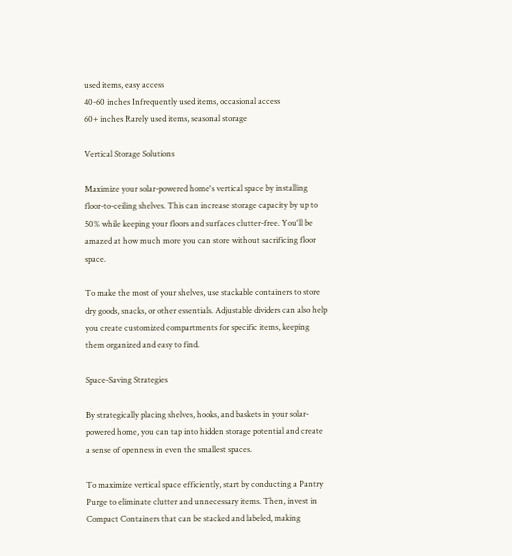used items, easy access
40-60 inches Infrequently used items, occasional access
60+ inches Rarely used items, seasonal storage

Vertical Storage Solutions

Maximize your solar-powered home's vertical space by installing floor-to-ceiling shelves. This can increase storage capacity by up to 50% while keeping your floors and surfaces clutter-free. You'll be amazed at how much more you can store without sacrificing floor space.

To make the most of your shelves, use stackable containers to store dry goods, snacks, or other essentials. Adjustable dividers can also help you create customized compartments for specific items, keeping them organized and easy to find.

Space-Saving Strategies

By strategically placing shelves, hooks, and baskets in your solar-powered home, you can tap into hidden storage potential and create a sense of openness in even the smallest spaces.

To maximize vertical space efficiently, start by conducting a Pantry Purge to eliminate clutter and unnecessary items. Then, invest in Compact Containers that can be stacked and labeled, making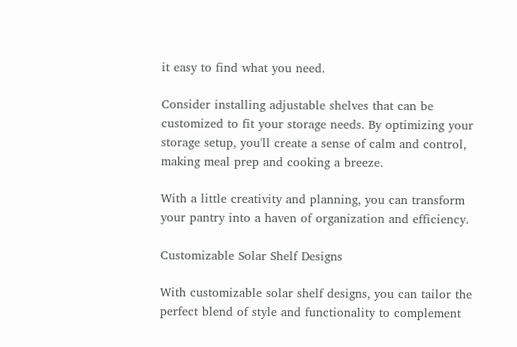it easy to find what you need.

Consider installing adjustable shelves that can be customized to fit your storage needs. By optimizing your storage setup, you'll create a sense of calm and control, making meal prep and cooking a breeze.

With a little creativity and planning, you can transform your pantry into a haven of organization and efficiency.

Customizable Solar Shelf Designs

With customizable solar shelf designs, you can tailor the perfect blend of style and functionality to complement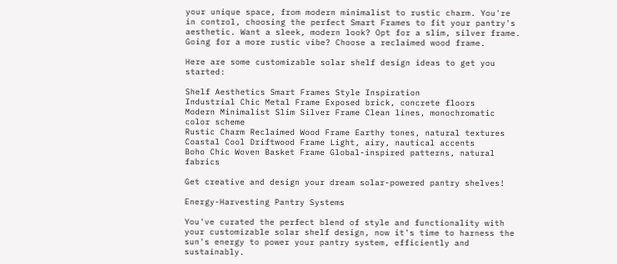your unique space, from modern minimalist to rustic charm. You're in control, choosing the perfect Smart Frames to fit your pantry's aesthetic. Want a sleek, modern look? Opt for a slim, silver frame. Going for a more rustic vibe? Choose a reclaimed wood frame.

Here are some customizable solar shelf design ideas to get you started:

Shelf Aesthetics Smart Frames Style Inspiration
Industrial Chic Metal Frame Exposed brick, concrete floors
Modern Minimalist Slim Silver Frame Clean lines, monochromatic color scheme
Rustic Charm Reclaimed Wood Frame Earthy tones, natural textures
Coastal Cool Driftwood Frame Light, airy, nautical accents
Boho Chic Woven Basket Frame Global-inspired patterns, natural fabrics

Get creative and design your dream solar-powered pantry shelves!

Energy-Harvesting Pantry Systems

You've curated the perfect blend of style and functionality with your customizable solar shelf design, now it's time to harness the sun's energy to power your pantry system, efficiently and sustainably.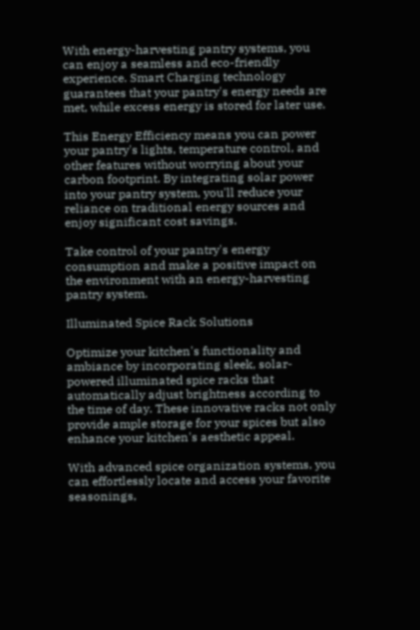With energy-harvesting pantry systems, you can enjoy a seamless and eco-friendly experience. Smart Charging technology guarantees that your pantry's energy needs are met, while excess energy is stored for later use.

This Energy Efficiency means you can power your pantry's lights, temperature control, and other features without worrying about your carbon footprint. By integrating solar power into your pantry system, you'll reduce your reliance on traditional energy sources and enjoy significant cost savings.

Take control of your pantry's energy consumption and make a positive impact on the environment with an energy-harvesting pantry system.

Illuminated Spice Rack Solutions

Optimize your kitchen's functionality and ambiance by incorporating sleek, solar-powered illuminated spice racks that automatically adjust brightness according to the time of day. These innovative racks not only provide ample storage for your spices but also enhance your kitchen's aesthetic appeal.

With advanced spice organization systems, you can effortlessly locate and access your favorite seasonings,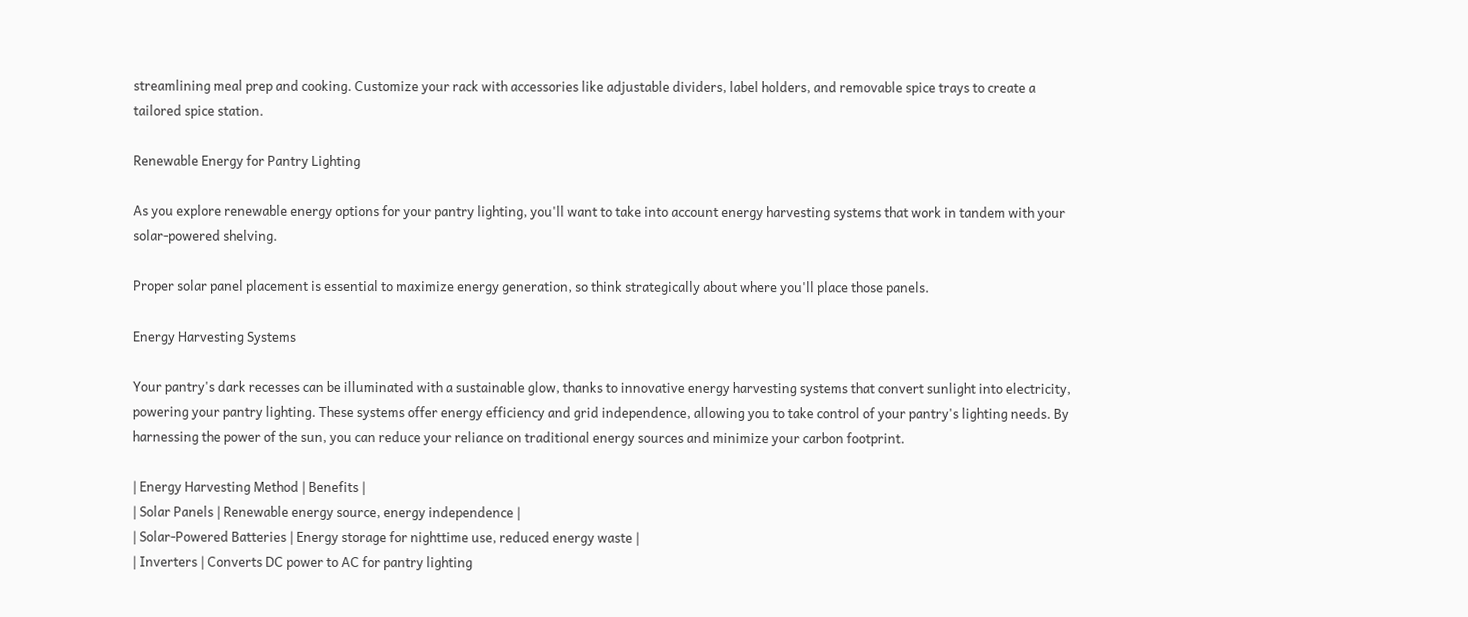streamlining meal prep and cooking. Customize your rack with accessories like adjustable dividers, label holders, and removable spice trays to create a tailored spice station.

Renewable Energy for Pantry Lighting

As you explore renewable energy options for your pantry lighting, you'll want to take into account energy harvesting systems that work in tandem with your solar-powered shelving.

Proper solar panel placement is essential to maximize energy generation, so think strategically about where you'll place those panels.

Energy Harvesting Systems

Your pantry's dark recesses can be illuminated with a sustainable glow, thanks to innovative energy harvesting systems that convert sunlight into electricity, powering your pantry lighting. These systems offer energy efficiency and grid independence, allowing you to take control of your pantry's lighting needs. By harnessing the power of the sun, you can reduce your reliance on traditional energy sources and minimize your carbon footprint.

| Energy Harvesting Method | Benefits |
| Solar Panels | Renewable energy source, energy independence |
| Solar-Powered Batteries | Energy storage for nighttime use, reduced energy waste |
| Inverters | Converts DC power to AC for pantry lighting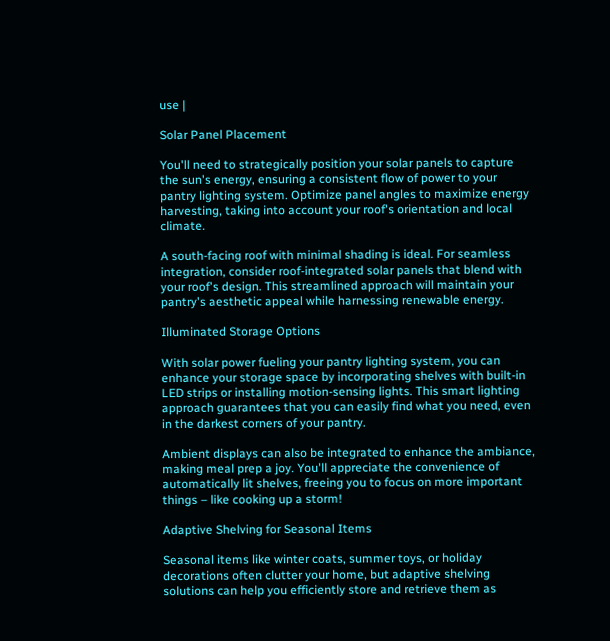use |

Solar Panel Placement

You'll need to strategically position your solar panels to capture the sun's energy, ensuring a consistent flow of power to your pantry lighting system. Optimize panel angles to maximize energy harvesting, taking into account your roof's orientation and local climate.

A south-facing roof with minimal shading is ideal. For seamless integration, consider roof-integrated solar panels that blend with your roof's design. This streamlined approach will maintain your pantry's aesthetic appeal while harnessing renewable energy.

Illuminated Storage Options

With solar power fueling your pantry lighting system, you can enhance your storage space by incorporating shelves with built-in LED strips or installing motion-sensing lights. This smart lighting approach guarantees that you can easily find what you need, even in the darkest corners of your pantry.

Ambient displays can also be integrated to enhance the ambiance, making meal prep a joy. You'll appreciate the convenience of automatically lit shelves, freeing you to focus on more important things – like cooking up a storm!

Adaptive Shelving for Seasonal Items

Seasonal items like winter coats, summer toys, or holiday decorations often clutter your home, but adaptive shelving solutions can help you efficiently store and retrieve them as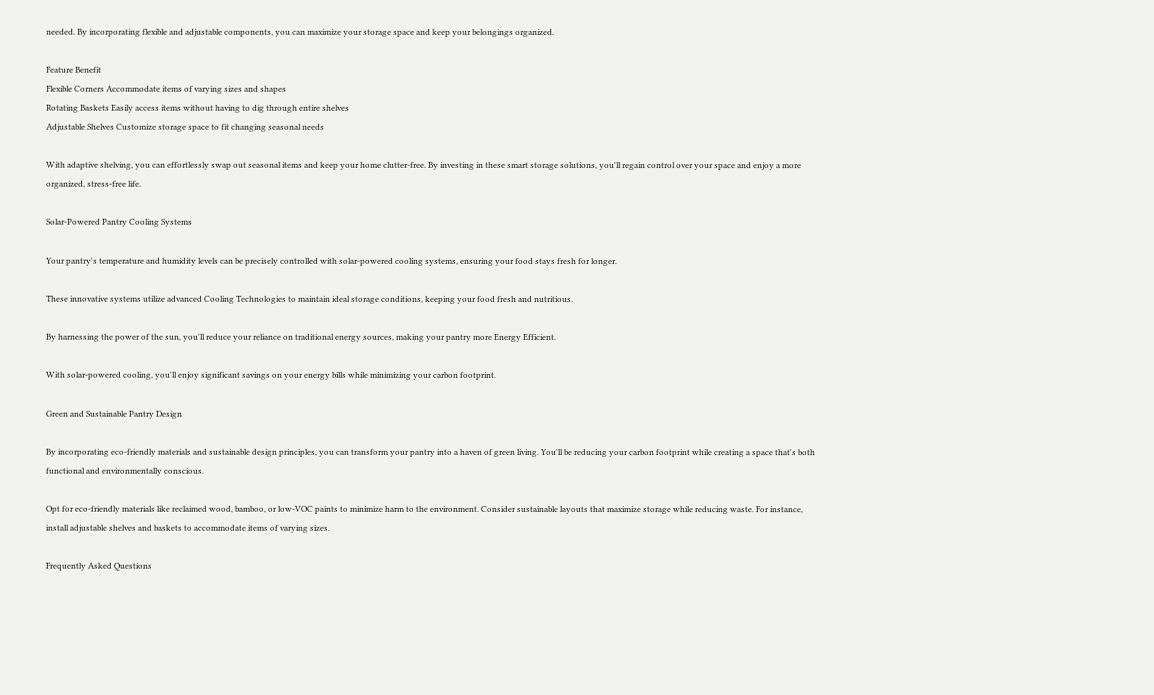needed. By incorporating flexible and adjustable components, you can maximize your storage space and keep your belongings organized.

Feature Benefit
Flexible Corners Accommodate items of varying sizes and shapes
Rotating Baskets Easily access items without having to dig through entire shelves
Adjustable Shelves Customize storage space to fit changing seasonal needs

With adaptive shelving, you can effortlessly swap out seasonal items and keep your home clutter-free. By investing in these smart storage solutions, you'll regain control over your space and enjoy a more organized, stress-free life.

Solar-Powered Pantry Cooling Systems

Your pantry's temperature and humidity levels can be precisely controlled with solar-powered cooling systems, ensuring your food stays fresh for longer.

These innovative systems utilize advanced Cooling Technologies to maintain ideal storage conditions, keeping your food fresh and nutritious.

By harnessing the power of the sun, you'll reduce your reliance on traditional energy sources, making your pantry more Energy Efficient.

With solar-powered cooling, you'll enjoy significant savings on your energy bills while minimizing your carbon footprint.

Green and Sustainable Pantry Design

By incorporating eco-friendly materials and sustainable design principles, you can transform your pantry into a haven of green living. You'll be reducing your carbon footprint while creating a space that's both functional and environmentally conscious.

Opt for eco-friendly materials like reclaimed wood, bamboo, or low-VOC paints to minimize harm to the environment. Consider sustainable layouts that maximize storage while reducing waste. For instance, install adjustable shelves and baskets to accommodate items of varying sizes.

Frequently Asked Questions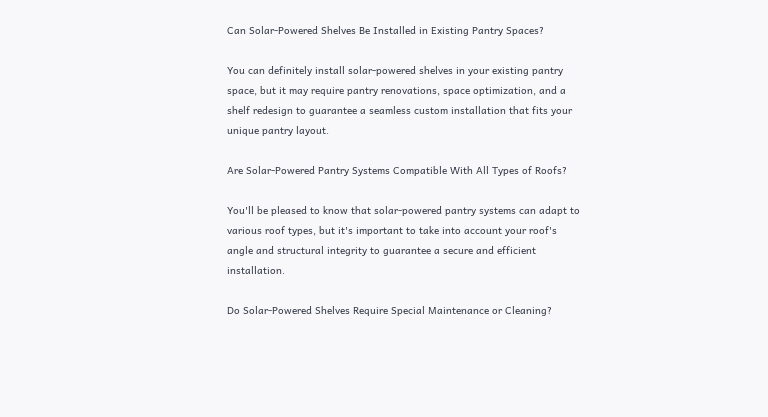Can Solar-Powered Shelves Be Installed in Existing Pantry Spaces?

You can definitely install solar-powered shelves in your existing pantry space, but it may require pantry renovations, space optimization, and a shelf redesign to guarantee a seamless custom installation that fits your unique pantry layout.

Are Solar-Powered Pantry Systems Compatible With All Types of Roofs?

You'll be pleased to know that solar-powered pantry systems can adapt to various roof types, but it's important to take into account your roof's angle and structural integrity to guarantee a secure and efficient installation.

Do Solar-Powered Shelves Require Special Maintenance or Cleaning?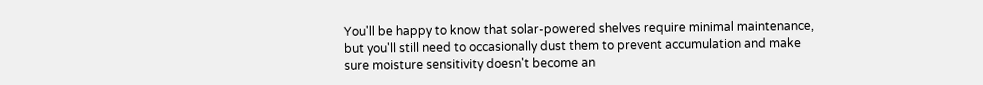You'll be happy to know that solar-powered shelves require minimal maintenance, but you'll still need to occasionally dust them to prevent accumulation and make sure moisture sensitivity doesn't become an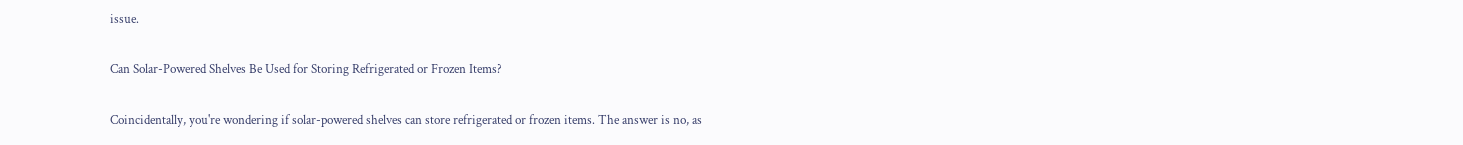issue.

Can Solar-Powered Shelves Be Used for Storing Refrigerated or Frozen Items?

Coincidentally, you're wondering if solar-powered shelves can store refrigerated or frozen items. The answer is no, as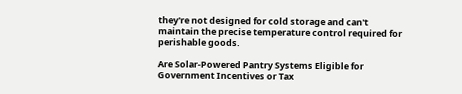they're not designed for cold storage and can't maintain the precise temperature control required for perishable goods.

Are Solar-Powered Pantry Systems Eligible for Government Incentives or Tax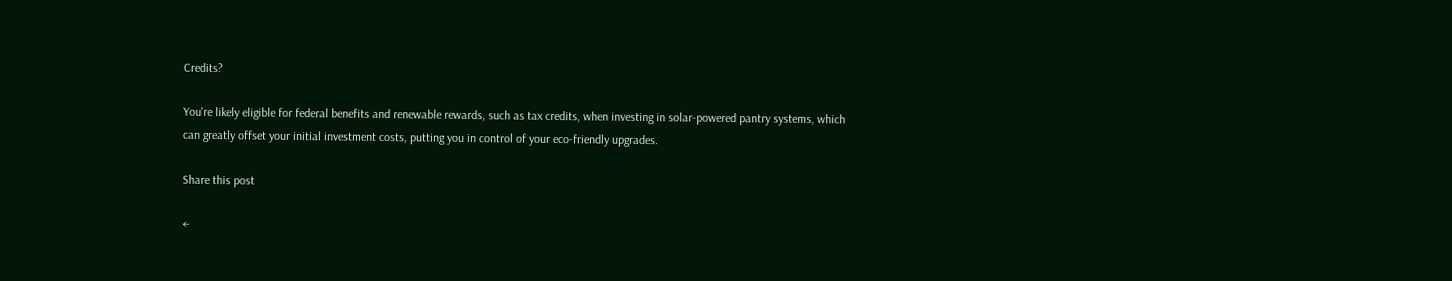Credits?

You're likely eligible for federal benefits and renewable rewards, such as tax credits, when investing in solar-powered pantry systems, which can greatly offset your initial investment costs, putting you in control of your eco-friendly upgrades.

Share this post

←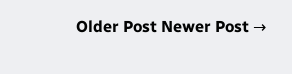Older Post Newer Post →